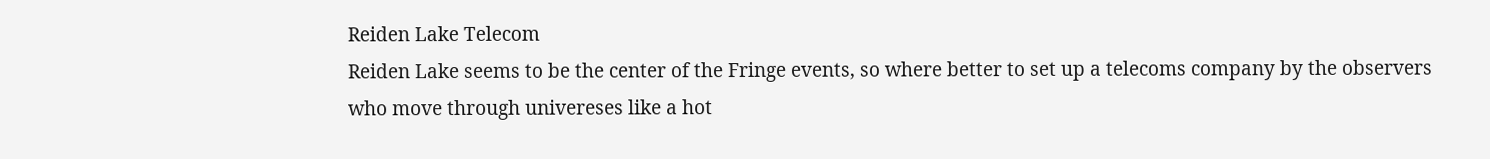Reiden Lake Telecom
Reiden Lake seems to be the center of the Fringe events, so where better to set up a telecoms company by the observers who move through univereses like a hot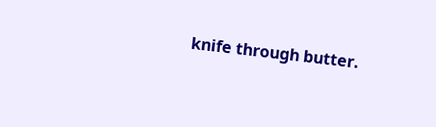knife through butter.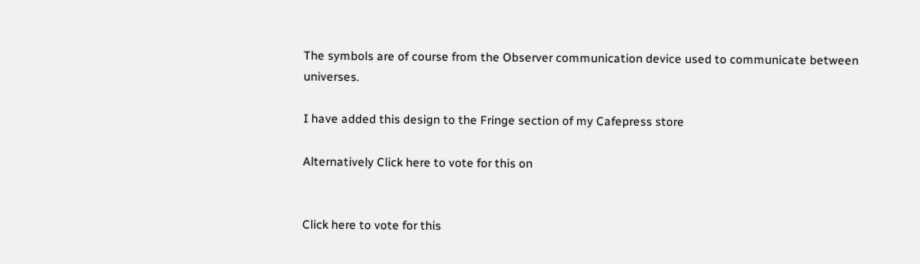The symbols are of course from the Observer communication device used to communicate between universes.

I have added this design to the Fringe section of my Cafepress store

Alternatively Click here to vote for this on


Click here to vote for this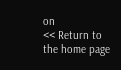on
<< Return to the home page